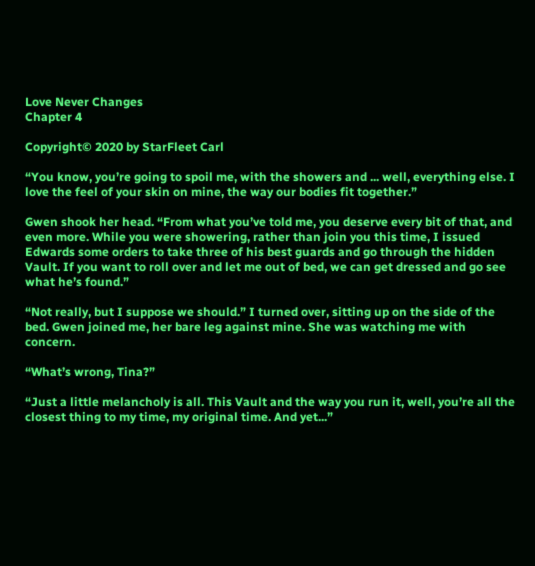Love Never Changes
Chapter 4

Copyright© 2020 by StarFleet Carl

“You know, you’re going to spoil me, with the showers and ... well, everything else. I love the feel of your skin on mine, the way our bodies fit together.”

Gwen shook her head. “From what you’ve told me, you deserve every bit of that, and even more. While you were showering, rather than join you this time, I issued Edwards some orders to take three of his best guards and go through the hidden Vault. If you want to roll over and let me out of bed, we can get dressed and go see what he’s found.”

“Not really, but I suppose we should.” I turned over, sitting up on the side of the bed. Gwen joined me, her bare leg against mine. She was watching me with concern.

“What’s wrong, Tina?”

“Just a little melancholy is all. This Vault and the way you run it, well, you’re all the closest thing to my time, my original time. And yet...”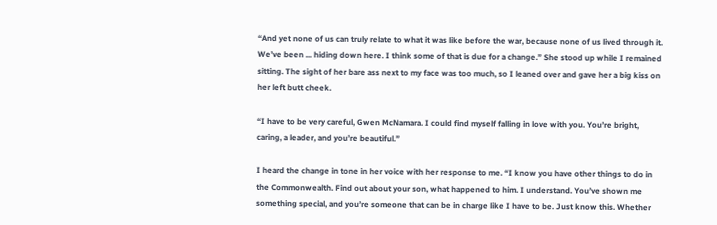“And yet none of us can truly relate to what it was like before the war, because none of us lived through it. We’ve been ... hiding down here. I think some of that is due for a change.” She stood up while I remained sitting. The sight of her bare ass next to my face was too much, so I leaned over and gave her a big kiss on her left butt cheek.

“I have to be very careful, Gwen McNamara. I could find myself falling in love with you. You’re bright, caring, a leader, and you’re beautiful.”

I heard the change in tone in her voice with her response to me. “I know you have other things to do in the Commonwealth. Find out about your son, what happened to him. I understand. You’ve shown me something special, and you’re someone that can be in charge like I have to be. Just know this. Whether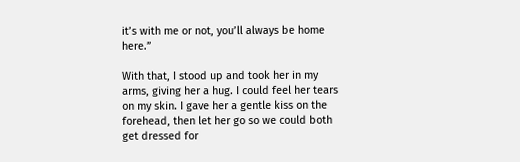it’s with me or not, you’ll always be home here.”

With that, I stood up and took her in my arms, giving her a hug. I could feel her tears on my skin. I gave her a gentle kiss on the forehead, then let her go so we could both get dressed for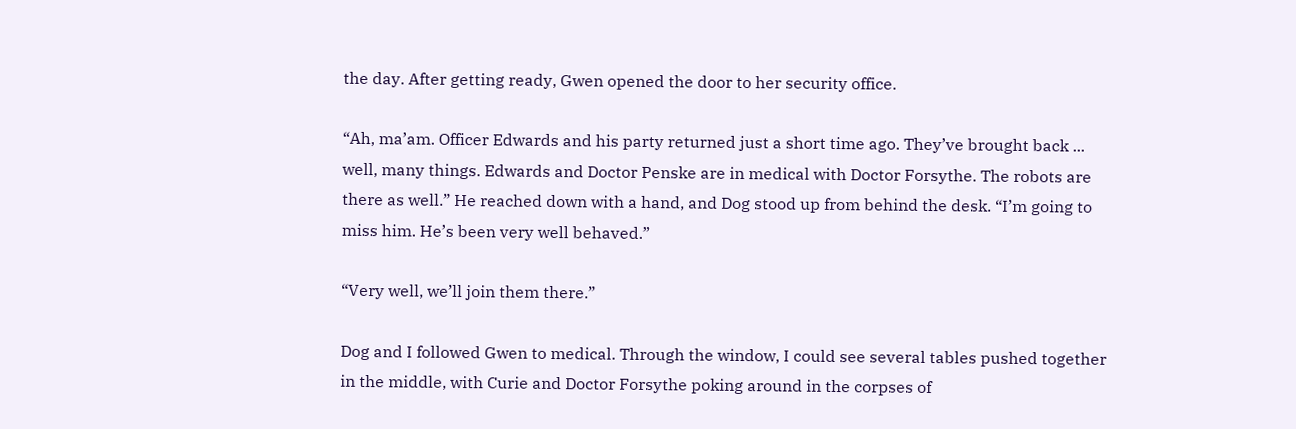the day. After getting ready, Gwen opened the door to her security office.

“Ah, ma’am. Officer Edwards and his party returned just a short time ago. They’ve brought back ... well, many things. Edwards and Doctor Penske are in medical with Doctor Forsythe. The robots are there as well.” He reached down with a hand, and Dog stood up from behind the desk. “I’m going to miss him. He’s been very well behaved.”

“Very well, we’ll join them there.”

Dog and I followed Gwen to medical. Through the window, I could see several tables pushed together in the middle, with Curie and Doctor Forsythe poking around in the corpses of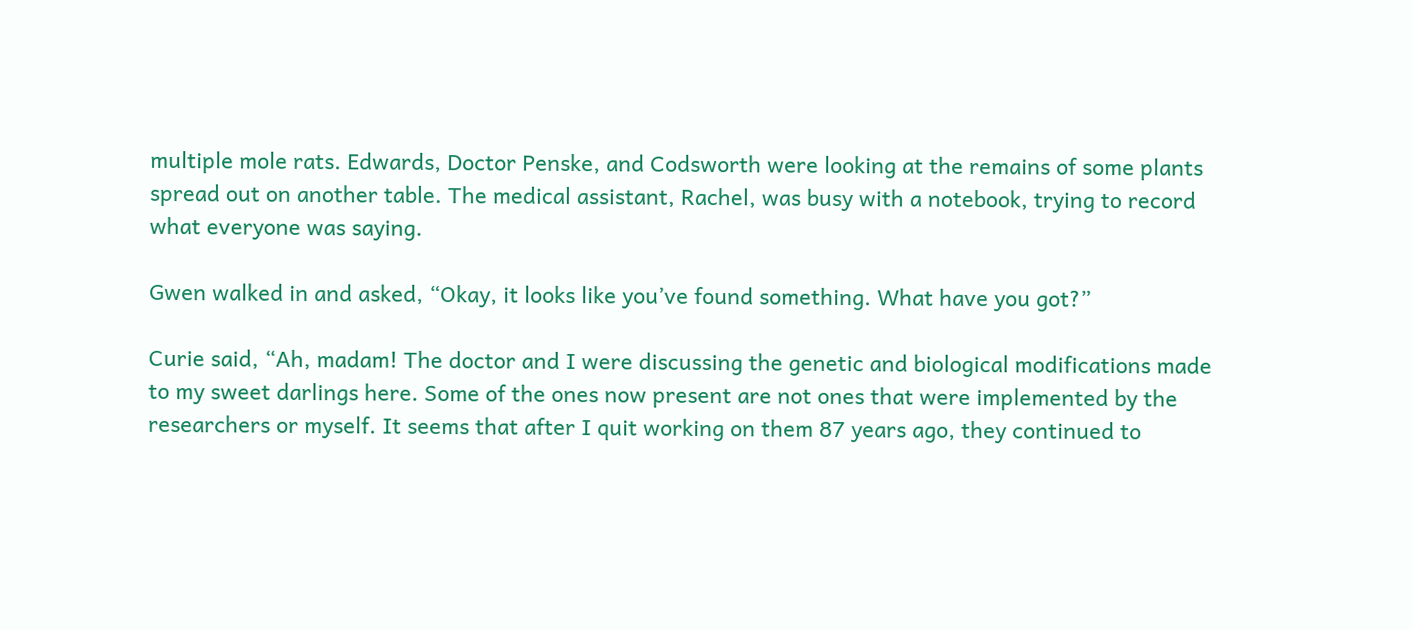multiple mole rats. Edwards, Doctor Penske, and Codsworth were looking at the remains of some plants spread out on another table. The medical assistant, Rachel, was busy with a notebook, trying to record what everyone was saying.

Gwen walked in and asked, “Okay, it looks like you’ve found something. What have you got?”

Curie said, “Ah, madam! The doctor and I were discussing the genetic and biological modifications made to my sweet darlings here. Some of the ones now present are not ones that were implemented by the researchers or myself. It seems that after I quit working on them 87 years ago, they continued to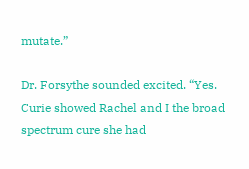mutate.”

Dr. Forsythe sounded excited. “Yes. Curie showed Rachel and I the broad spectrum cure she had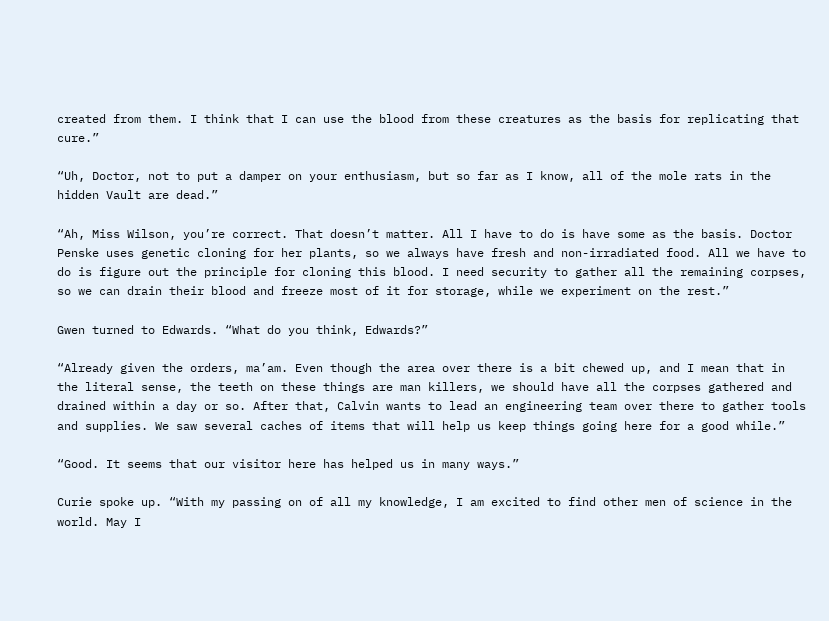created from them. I think that I can use the blood from these creatures as the basis for replicating that cure.”

“Uh, Doctor, not to put a damper on your enthusiasm, but so far as I know, all of the mole rats in the hidden Vault are dead.”

“Ah, Miss Wilson, you’re correct. That doesn’t matter. All I have to do is have some as the basis. Doctor Penske uses genetic cloning for her plants, so we always have fresh and non-irradiated food. All we have to do is figure out the principle for cloning this blood. I need security to gather all the remaining corpses, so we can drain their blood and freeze most of it for storage, while we experiment on the rest.”

Gwen turned to Edwards. “What do you think, Edwards?”

“Already given the orders, ma’am. Even though the area over there is a bit chewed up, and I mean that in the literal sense, the teeth on these things are man killers, we should have all the corpses gathered and drained within a day or so. After that, Calvin wants to lead an engineering team over there to gather tools and supplies. We saw several caches of items that will help us keep things going here for a good while.”

“Good. It seems that our visitor here has helped us in many ways.”

Curie spoke up. “With my passing on of all my knowledge, I am excited to find other men of science in the world. May I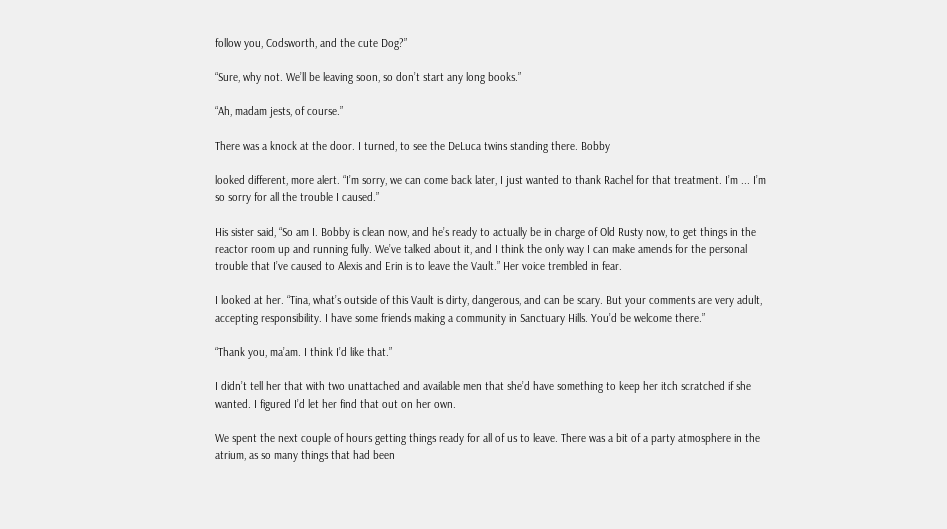follow you, Codsworth, and the cute Dog?”

“Sure, why not. We’ll be leaving soon, so don’t start any long books.”

“Ah, madam jests, of course.”

There was a knock at the door. I turned, to see the DeLuca twins standing there. Bobby

looked different, more alert. “I’m sorry, we can come back later, I just wanted to thank Rachel for that treatment. I’m ... I’m so sorry for all the trouble I caused.”

His sister said, “So am I. Bobby is clean now, and he’s ready to actually be in charge of Old Rusty now, to get things in the reactor room up and running fully. We’ve talked about it, and I think the only way I can make amends for the personal trouble that I’ve caused to Alexis and Erin is to leave the Vault.” Her voice trembled in fear.

I looked at her. “Tina, what’s outside of this Vault is dirty, dangerous, and can be scary. But your comments are very adult, accepting responsibility. I have some friends making a community in Sanctuary Hills. You’d be welcome there.”

“Thank you, ma’am. I think I’d like that.”

I didn’t tell her that with two unattached and available men that she’d have something to keep her itch scratched if she wanted. I figured I’d let her find that out on her own.

We spent the next couple of hours getting things ready for all of us to leave. There was a bit of a party atmosphere in the atrium, as so many things that had been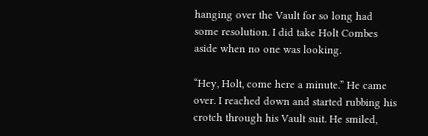hanging over the Vault for so long had some resolution. I did take Holt Combes aside when no one was looking.

“Hey, Holt, come here a minute.” He came over. I reached down and started rubbing his crotch through his Vault suit. He smiled,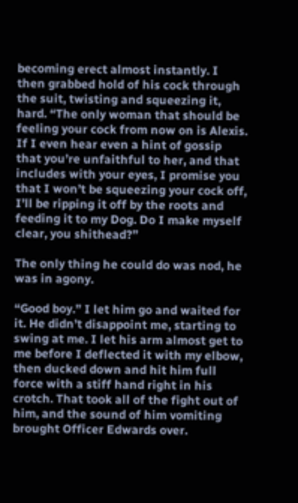becoming erect almost instantly. I then grabbed hold of his cock through the suit, twisting and squeezing it, hard. “The only woman that should be feeling your cock from now on is Alexis. If I even hear even a hint of gossip that you’re unfaithful to her, and that includes with your eyes, I promise you that I won’t be squeezing your cock off, I’ll be ripping it off by the roots and feeding it to my Dog. Do I make myself clear, you shithead?”

The only thing he could do was nod, he was in agony.

“Good boy.” I let him go and waited for it. He didn’t disappoint me, starting to swing at me. I let his arm almost get to me before I deflected it with my elbow, then ducked down and hit him full force with a stiff hand right in his crotch. That took all of the fight out of him, and the sound of him vomiting brought Officer Edwards over.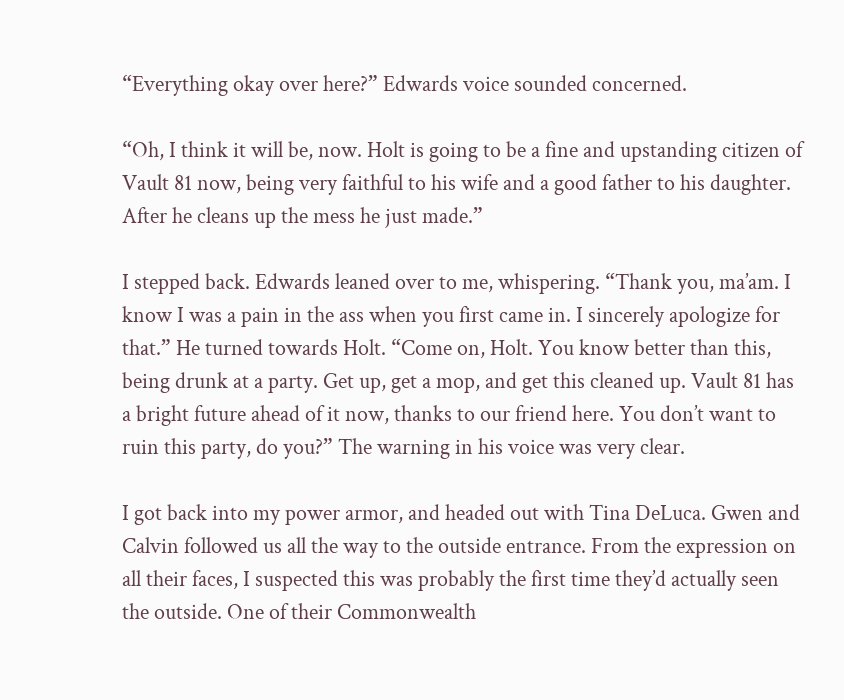“Everything okay over here?” Edwards voice sounded concerned.

“Oh, I think it will be, now. Holt is going to be a fine and upstanding citizen of Vault 81 now, being very faithful to his wife and a good father to his daughter. After he cleans up the mess he just made.”

I stepped back. Edwards leaned over to me, whispering. “Thank you, ma’am. I know I was a pain in the ass when you first came in. I sincerely apologize for that.” He turned towards Holt. “Come on, Holt. You know better than this, being drunk at a party. Get up, get a mop, and get this cleaned up. Vault 81 has a bright future ahead of it now, thanks to our friend here. You don’t want to ruin this party, do you?” The warning in his voice was very clear.

I got back into my power armor, and headed out with Tina DeLuca. Gwen and Calvin followed us all the way to the outside entrance. From the expression on all their faces, I suspected this was probably the first time they’d actually seen the outside. One of their Commonwealth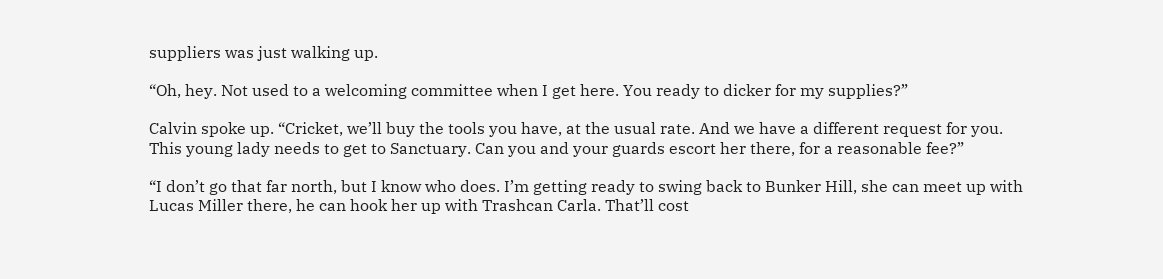suppliers was just walking up.

“Oh, hey. Not used to a welcoming committee when I get here. You ready to dicker for my supplies?”

Calvin spoke up. “Cricket, we’ll buy the tools you have, at the usual rate. And we have a different request for you. This young lady needs to get to Sanctuary. Can you and your guards escort her there, for a reasonable fee?”

“I don’t go that far north, but I know who does. I’m getting ready to swing back to Bunker Hill, she can meet up with Lucas Miller there, he can hook her up with Trashcan Carla. That’ll cost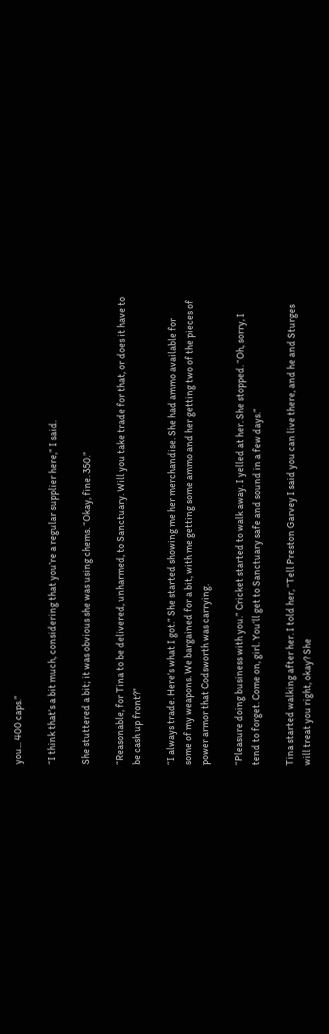you... 400 caps.”

“I think that’s a bit much, considering that you’re a regular supplier here,” I said.

She stuttered a bit; it was obvious she was using chems. “Okay, fine. 350.”

“Reasonable, for Tina to be delivered, unharmed, to Sanctuary. Will you take trade for that, or does it have to be cash up front?”

“I always trade. Here’s what I got.” She started showing me her merchandise. She had ammo available for some of my weapons. We bargained for a bit, with me getting some ammo and her getting two of the pieces of power armor that Codsworth was carrying.

“Pleasure doing business with you.” Cricket started to walk away. I yelled at her. She stopped. “Oh, sorry, I tend to forget. Come on, girl. You’ll get to Sanctuary safe and sound in a few days.”

Tina started walking after her. I told her, “Tell Preston Garvey I said you can live there, and he and Sturges will treat you right, okay? She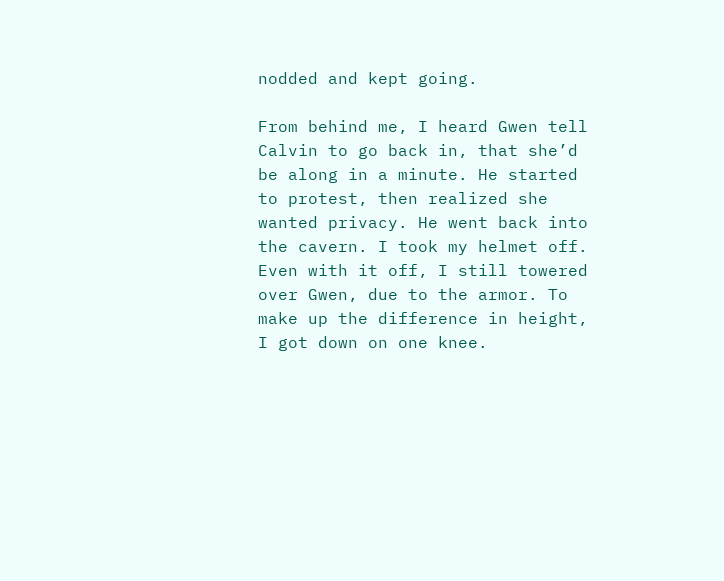nodded and kept going.

From behind me, I heard Gwen tell Calvin to go back in, that she’d be along in a minute. He started to protest, then realized she wanted privacy. He went back into the cavern. I took my helmet off. Even with it off, I still towered over Gwen, due to the armor. To make up the difference in height, I got down on one knee.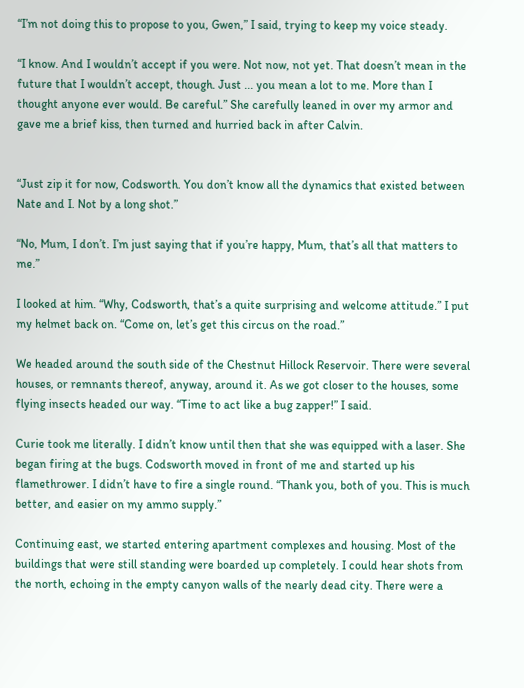“I’m not doing this to propose to you, Gwen,” I said, trying to keep my voice steady.

“I know. And I wouldn’t accept if you were. Not now, not yet. That doesn’t mean in the future that I wouldn’t accept, though. Just ... you mean a lot to me. More than I thought anyone ever would. Be careful.” She carefully leaned in over my armor and gave me a brief kiss, then turned and hurried back in after Calvin.


“Just zip it for now, Codsworth. You don’t know all the dynamics that existed between Nate and I. Not by a long shot.”

“No, Mum, I don’t. I’m just saying that if you’re happy, Mum, that’s all that matters to me.”

I looked at him. “Why, Codsworth, that’s a quite surprising and welcome attitude.” I put my helmet back on. “Come on, let’s get this circus on the road.”

We headed around the south side of the Chestnut Hillock Reservoir. There were several houses, or remnants thereof, anyway, around it. As we got closer to the houses, some flying insects headed our way. “Time to act like a bug zapper!” I said.

Curie took me literally. I didn’t know until then that she was equipped with a laser. She began firing at the bugs. Codsworth moved in front of me and started up his flamethrower. I didn’t have to fire a single round. “Thank you, both of you. This is much better, and easier on my ammo supply.”

Continuing east, we started entering apartment complexes and housing. Most of the buildings that were still standing were boarded up completely. I could hear shots from the north, echoing in the empty canyon walls of the nearly dead city. There were a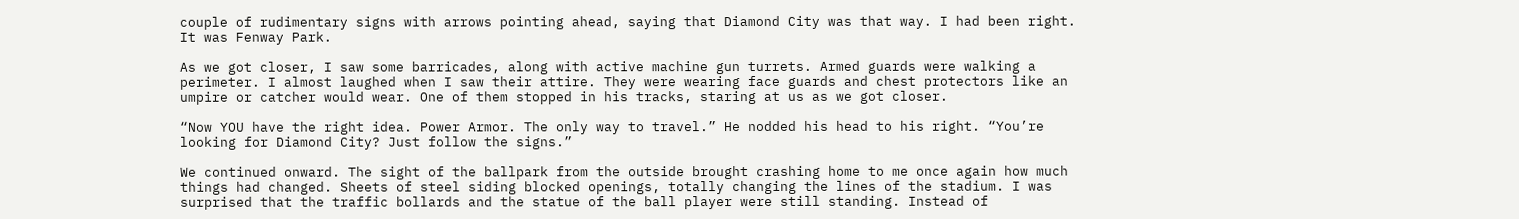couple of rudimentary signs with arrows pointing ahead, saying that Diamond City was that way. I had been right. It was Fenway Park.

As we got closer, I saw some barricades, along with active machine gun turrets. Armed guards were walking a perimeter. I almost laughed when I saw their attire. They were wearing face guards and chest protectors like an umpire or catcher would wear. One of them stopped in his tracks, staring at us as we got closer.

“Now YOU have the right idea. Power Armor. The only way to travel.” He nodded his head to his right. “You’re looking for Diamond City? Just follow the signs.”

We continued onward. The sight of the ballpark from the outside brought crashing home to me once again how much things had changed. Sheets of steel siding blocked openings, totally changing the lines of the stadium. I was surprised that the traffic bollards and the statue of the ball player were still standing. Instead of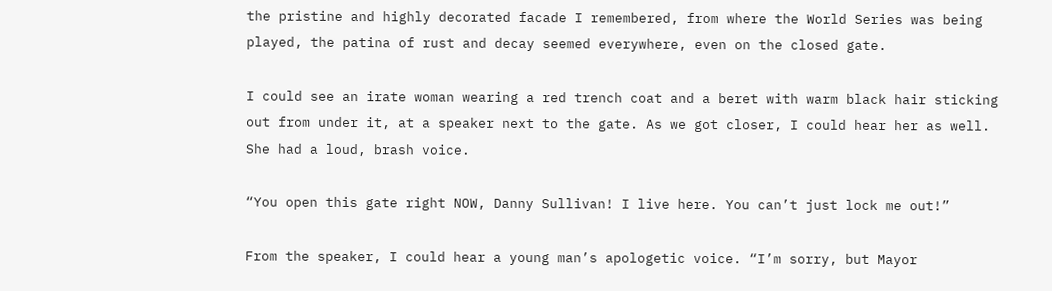the pristine and highly decorated facade I remembered, from where the World Series was being played, the patina of rust and decay seemed everywhere, even on the closed gate.

I could see an irate woman wearing a red trench coat and a beret with warm black hair sticking out from under it, at a speaker next to the gate. As we got closer, I could hear her as well. She had a loud, brash voice.

“You open this gate right NOW, Danny Sullivan! I live here. You can’t just lock me out!”

From the speaker, I could hear a young man’s apologetic voice. “I’m sorry, but Mayor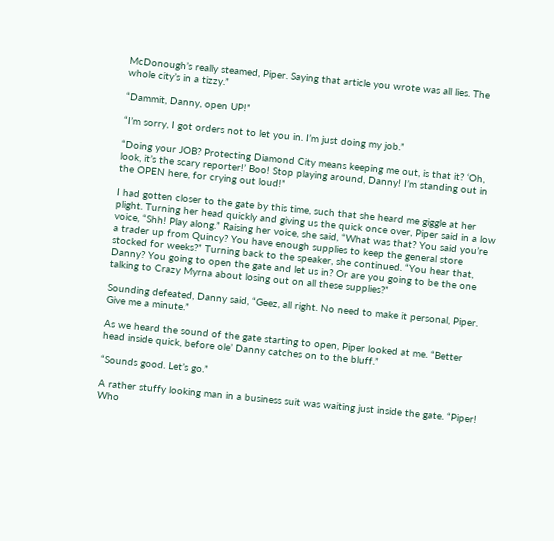McDonough’s really steamed, Piper. Saying that article you wrote was all lies. The whole city’s in a tizzy.”

“Dammit, Danny, open UP!”

“I’m sorry, I got orders not to let you in. I’m just doing my job.”

“Doing your JOB? Protecting Diamond City means keeping me out, is that it? ‘Oh, look, it’s the scary reporter!’ Boo! Stop playing around, Danny! I’m standing out in the OPEN here, for crying out loud!”

I had gotten closer to the gate by this time, such that she heard me giggle at her plight. Turning her head quickly and giving us the quick once over, Piper said in a low voice, “Shh! Play along.” Raising her voice, she said, “What was that? You said you’re a trader up from Quincy? You have enough supplies to keep the general store stocked for weeks?” Turning back to the speaker, she continued. “You hear that, Danny? You going to open the gate and let us in? Or are you going to be the one talking to Crazy Myrna about losing out on all these supplies?”

Sounding defeated, Danny said, “Geez, all right. No need to make it personal, Piper. Give me a minute.”

As we heard the sound of the gate starting to open, Piper looked at me. “Better head inside quick, before ole’ Danny catches on to the bluff.”

“Sounds good. Let’s go.”

A rather stuffy looking man in a business suit was waiting just inside the gate. “Piper! Who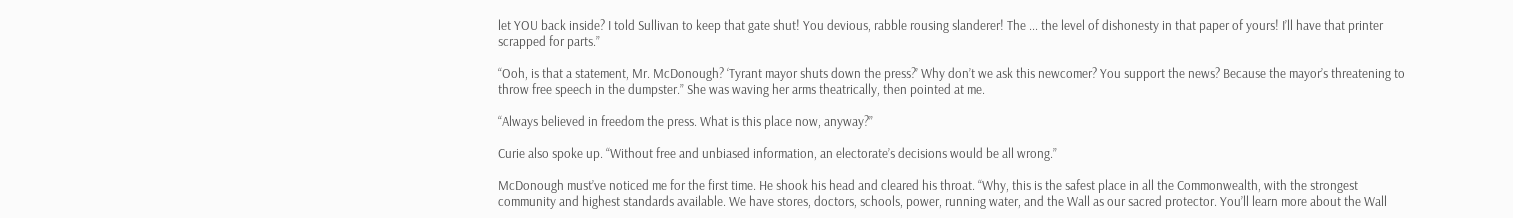let YOU back inside? I told Sullivan to keep that gate shut! You devious, rabble rousing slanderer! The ... the level of dishonesty in that paper of yours! I’ll have that printer scrapped for parts.”

“Ooh, is that a statement, Mr. McDonough? ‘Tyrant mayor shuts down the press?’ Why don’t we ask this newcomer? You support the news? Because the mayor’s threatening to throw free speech in the dumpster.” She was waving her arms theatrically, then pointed at me.

“Always believed in freedom the press. What is this place now, anyway?”

Curie also spoke up. “Without free and unbiased information, an electorate’s decisions would be all wrong.”

McDonough must’ve noticed me for the first time. He shook his head and cleared his throat. “Why, this is the safest place in all the Commonwealth, with the strongest community and highest standards available. We have stores, doctors, schools, power, running water, and the Wall as our sacred protector. You’ll learn more about the Wall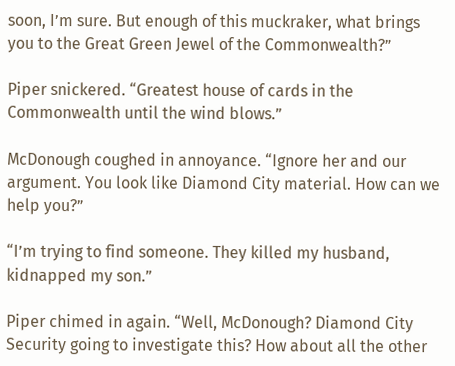soon, I’m sure. But enough of this muckraker, what brings you to the Great Green Jewel of the Commonwealth?”

Piper snickered. “Greatest house of cards in the Commonwealth until the wind blows.”

McDonough coughed in annoyance. “Ignore her and our argument. You look like Diamond City material. How can we help you?”

“I’m trying to find someone. They killed my husband, kidnapped my son.”

Piper chimed in again. “Well, McDonough? Diamond City Security going to investigate this? How about all the other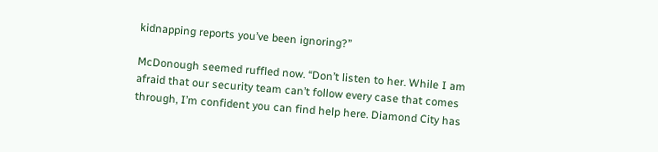kidnapping reports you’ve been ignoring?”

McDonough seemed ruffled now. “Don’t listen to her. While I am afraid that our security team can’t follow every case that comes through, I’m confident you can find help here. Diamond City has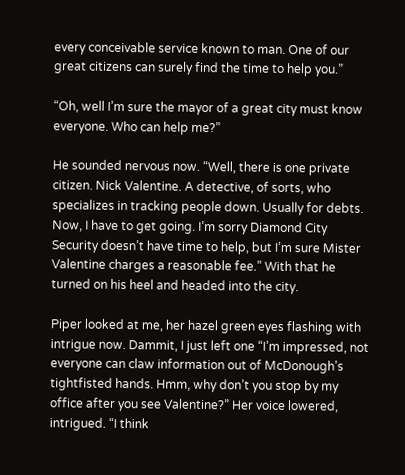every conceivable service known to man. One of our great citizens can surely find the time to help you.”

“Oh, well I’m sure the mayor of a great city must know everyone. Who can help me?”

He sounded nervous now. “Well, there is one private citizen. Nick Valentine. A detective, of sorts, who specializes in tracking people down. Usually for debts. Now, I have to get going. I’m sorry Diamond City Security doesn’t have time to help, but I’m sure Mister Valentine charges a reasonable fee.” With that he turned on his heel and headed into the city.

Piper looked at me, her hazel green eyes flashing with intrigue now. Dammit, I just left one “I’m impressed, not everyone can claw information out of McDonough’s tightfisted hands. Hmm, why don’t you stop by my office after you see Valentine?” Her voice lowered, intrigued. “I think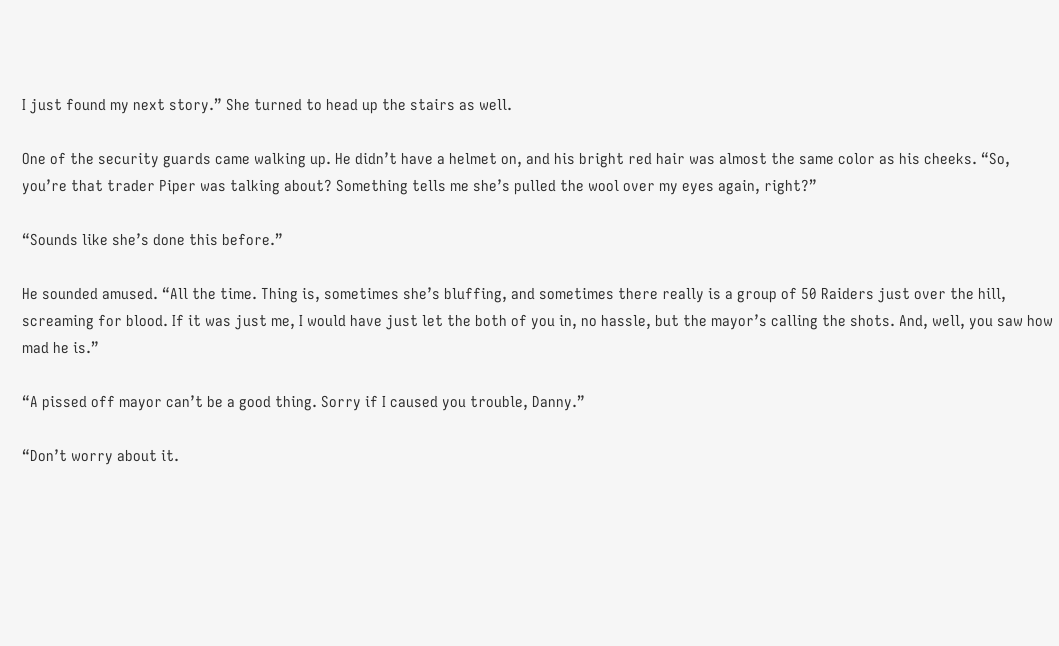I just found my next story.” She turned to head up the stairs as well.

One of the security guards came walking up. He didn’t have a helmet on, and his bright red hair was almost the same color as his cheeks. “So, you’re that trader Piper was talking about? Something tells me she’s pulled the wool over my eyes again, right?”

“Sounds like she’s done this before.”

He sounded amused. “All the time. Thing is, sometimes she’s bluffing, and sometimes there really is a group of 50 Raiders just over the hill, screaming for blood. If it was just me, I would have just let the both of you in, no hassle, but the mayor’s calling the shots. And, well, you saw how mad he is.”

“A pissed off mayor can’t be a good thing. Sorry if I caused you trouble, Danny.”

“Don’t worry about it.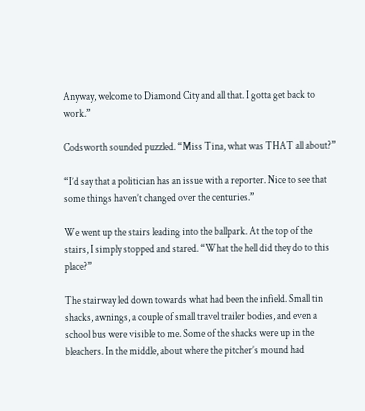Anyway, welcome to Diamond City and all that. I gotta get back to work.”

Codsworth sounded puzzled. “Miss Tina, what was THAT all about?”

“I’d say that a politician has an issue with a reporter. Nice to see that some things haven’t changed over the centuries.”

We went up the stairs leading into the ballpark. At the top of the stairs, I simply stopped and stared. “What the hell did they do to this place?”

The stairway led down towards what had been the infield. Small tin shacks, awnings, a couple of small travel trailer bodies, and even a school bus were visible to me. Some of the shacks were up in the bleachers. In the middle, about where the pitcher’s mound had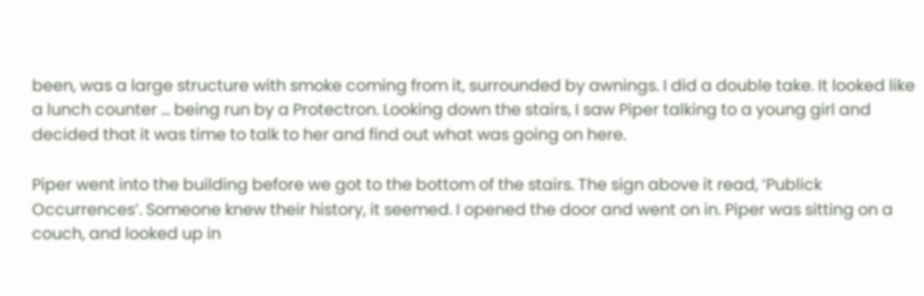been, was a large structure with smoke coming from it, surrounded by awnings. I did a double take. It looked like a lunch counter ... being run by a Protectron. Looking down the stairs, I saw Piper talking to a young girl and decided that it was time to talk to her and find out what was going on here.

Piper went into the building before we got to the bottom of the stairs. The sign above it read, ‘Publick Occurrences’. Someone knew their history, it seemed. I opened the door and went on in. Piper was sitting on a couch, and looked up in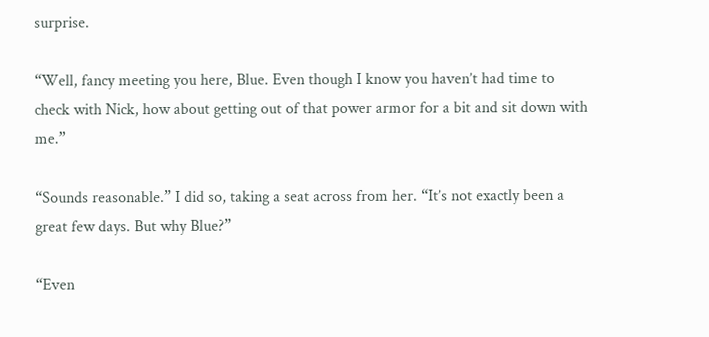surprise.

“Well, fancy meeting you here, Blue. Even though I know you haven’t had time to check with Nick, how about getting out of that power armor for a bit and sit down with me.”

“Sounds reasonable.” I did so, taking a seat across from her. “It’s not exactly been a great few days. But why Blue?”

“Even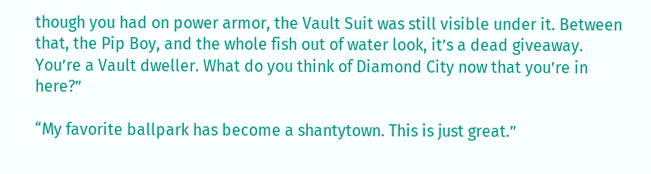though you had on power armor, the Vault Suit was still visible under it. Between that, the Pip Boy, and the whole fish out of water look, it’s a dead giveaway. You’re a Vault dweller. What do you think of Diamond City now that you’re in here?”

“My favorite ballpark has become a shantytown. This is just great.”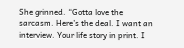She grinned. “Gotta love the sarcasm. Here’s the deal. I want an interview. Your life story in print. I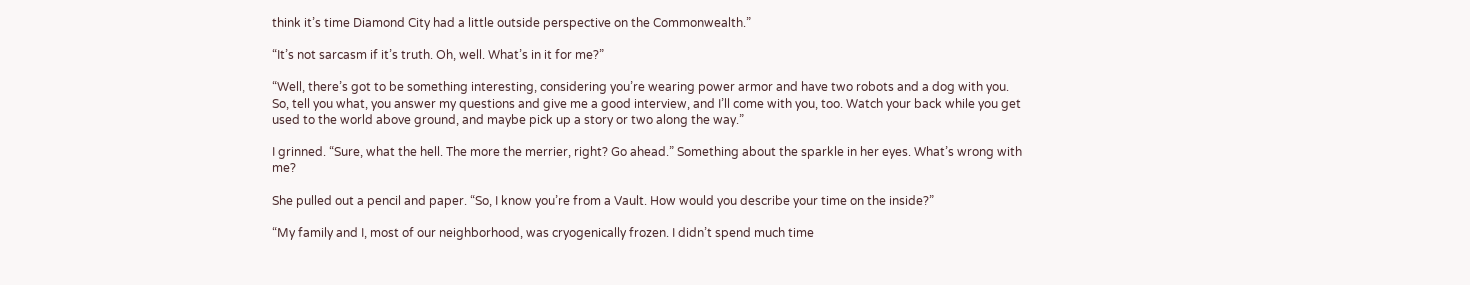think it’s time Diamond City had a little outside perspective on the Commonwealth.”

“It’s not sarcasm if it’s truth. Oh, well. What’s in it for me?”

“Well, there’s got to be something interesting, considering you’re wearing power armor and have two robots and a dog with you. So, tell you what, you answer my questions and give me a good interview, and I’ll come with you, too. Watch your back while you get used to the world above ground, and maybe pick up a story or two along the way.”

I grinned. “Sure, what the hell. The more the merrier, right? Go ahead.” Something about the sparkle in her eyes. What’s wrong with me?

She pulled out a pencil and paper. “So, I know you’re from a Vault. How would you describe your time on the inside?”

“My family and I, most of our neighborhood, was cryogenically frozen. I didn’t spend much time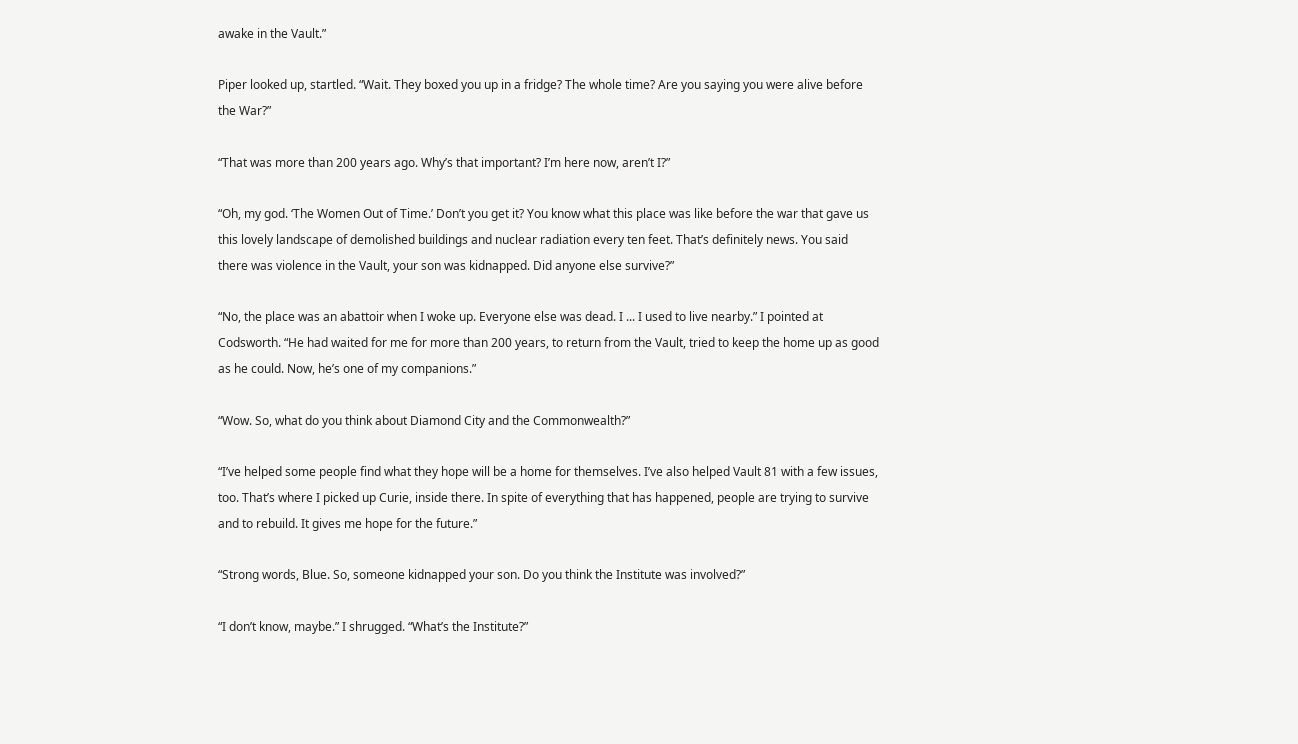awake in the Vault.”

Piper looked up, startled. “Wait. They boxed you up in a fridge? The whole time? Are you saying you were alive before the War?”

“That was more than 200 years ago. Why’s that important? I’m here now, aren’t I?”

“Oh, my god. ‘The Women Out of Time.’ Don’t you get it? You know what this place was like before the war that gave us this lovely landscape of demolished buildings and nuclear radiation every ten feet. That’s definitely news. You said there was violence in the Vault, your son was kidnapped. Did anyone else survive?”

“No, the place was an abattoir when I woke up. Everyone else was dead. I ... I used to live nearby.” I pointed at Codsworth. “He had waited for me for more than 200 years, to return from the Vault, tried to keep the home up as good as he could. Now, he’s one of my companions.”

“Wow. So, what do you think about Diamond City and the Commonwealth?”

“I’ve helped some people find what they hope will be a home for themselves. I’ve also helped Vault 81 with a few issues, too. That’s where I picked up Curie, inside there. In spite of everything that has happened, people are trying to survive and to rebuild. It gives me hope for the future.”

“Strong words, Blue. So, someone kidnapped your son. Do you think the Institute was involved?”

“I don’t know, maybe.” I shrugged. “What’s the Institute?”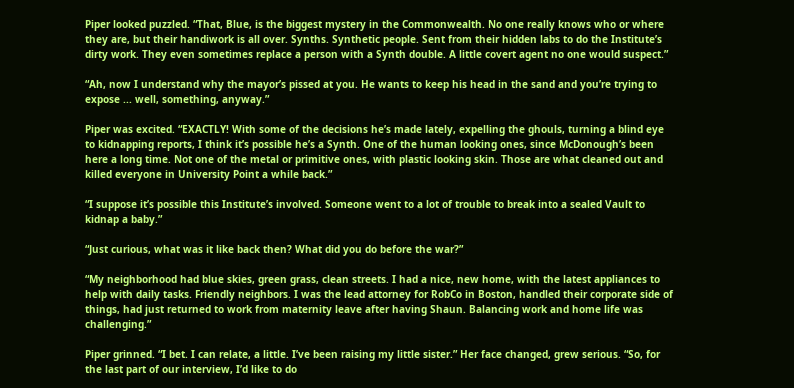Piper looked puzzled. “That, Blue, is the biggest mystery in the Commonwealth. No one really knows who or where they are, but their handiwork is all over. Synths. Synthetic people. Sent from their hidden labs to do the Institute’s dirty work. They even sometimes replace a person with a Synth double. A little covert agent no one would suspect.”

“Ah, now I understand why the mayor’s pissed at you. He wants to keep his head in the sand and you’re trying to expose ... well, something, anyway.”

Piper was excited. “EXACTLY! With some of the decisions he’s made lately, expelling the ghouls, turning a blind eye to kidnapping reports, I think it’s possible he’s a Synth. One of the human looking ones, since McDonough’s been here a long time. Not one of the metal or primitive ones, with plastic looking skin. Those are what cleaned out and killed everyone in University Point a while back.”

“I suppose it’s possible this Institute’s involved. Someone went to a lot of trouble to break into a sealed Vault to kidnap a baby.”

“Just curious, what was it like back then? What did you do before the war?”

“My neighborhood had blue skies, green grass, clean streets. I had a nice, new home, with the latest appliances to help with daily tasks. Friendly neighbors. I was the lead attorney for RobCo in Boston, handled their corporate side of things, had just returned to work from maternity leave after having Shaun. Balancing work and home life was challenging.”

Piper grinned. “I bet. I can relate, a little. I’ve been raising my little sister.” Her face changed, grew serious. “So, for the last part of our interview, I’d like to do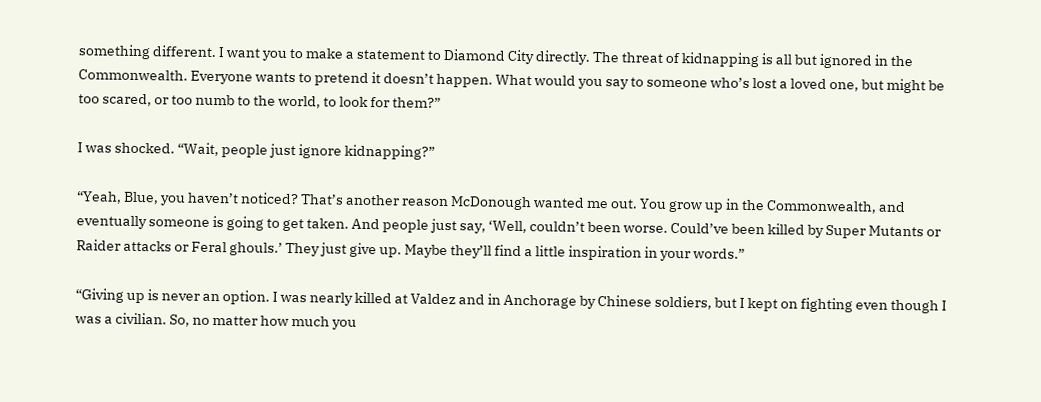something different. I want you to make a statement to Diamond City directly. The threat of kidnapping is all but ignored in the Commonwealth. Everyone wants to pretend it doesn’t happen. What would you say to someone who’s lost a loved one, but might be too scared, or too numb to the world, to look for them?”

I was shocked. “Wait, people just ignore kidnapping?”

“Yeah, Blue, you haven’t noticed? That’s another reason McDonough wanted me out. You grow up in the Commonwealth, and eventually someone is going to get taken. And people just say, ‘Well, couldn’t been worse. Could’ve been killed by Super Mutants or Raider attacks or Feral ghouls.’ They just give up. Maybe they’ll find a little inspiration in your words.”

“Giving up is never an option. I was nearly killed at Valdez and in Anchorage by Chinese soldiers, but I kept on fighting even though I was a civilian. So, no matter how much you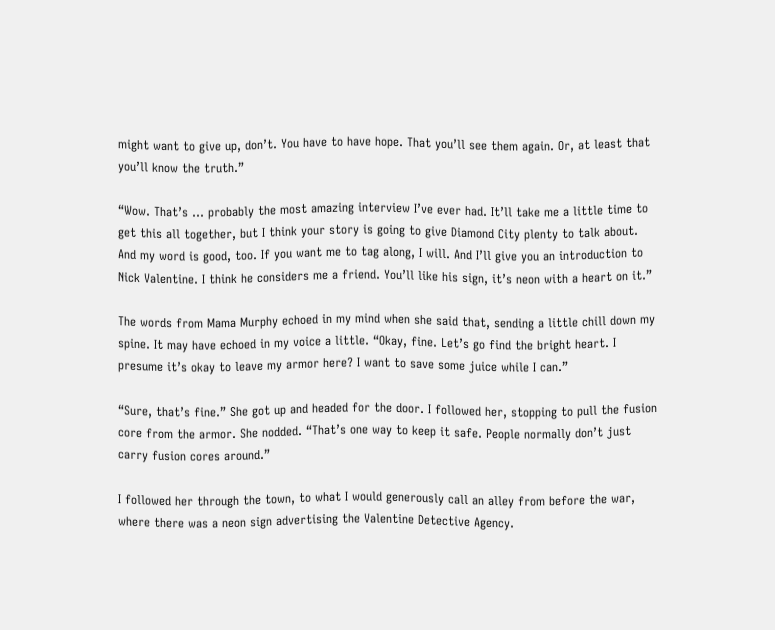might want to give up, don’t. You have to have hope. That you’ll see them again. Or, at least that you’ll know the truth.”

“Wow. That’s ... probably the most amazing interview I’ve ever had. It’ll take me a little time to get this all together, but I think your story is going to give Diamond City plenty to talk about. And my word is good, too. If you want me to tag along, I will. And I’ll give you an introduction to Nick Valentine. I think he considers me a friend. You’ll like his sign, it’s neon with a heart on it.”

The words from Mama Murphy echoed in my mind when she said that, sending a little chill down my spine. It may have echoed in my voice a little. “Okay, fine. Let’s go find the bright heart. I presume it’s okay to leave my armor here? I want to save some juice while I can.”

“Sure, that’s fine.” She got up and headed for the door. I followed her, stopping to pull the fusion core from the armor. She nodded. “That’s one way to keep it safe. People normally don’t just carry fusion cores around.”

I followed her through the town, to what I would generously call an alley from before the war, where there was a neon sign advertising the Valentine Detective Agency.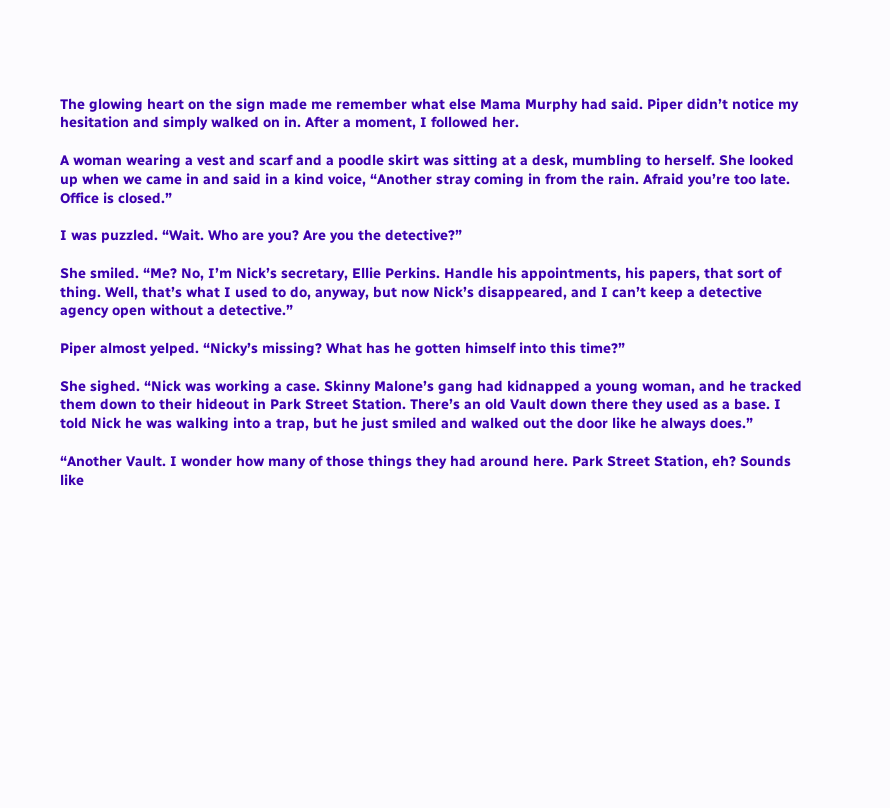The glowing heart on the sign made me remember what else Mama Murphy had said. Piper didn’t notice my hesitation and simply walked on in. After a moment, I followed her.

A woman wearing a vest and scarf and a poodle skirt was sitting at a desk, mumbling to herself. She looked up when we came in and said in a kind voice, “Another stray coming in from the rain. Afraid you’re too late. Office is closed.”

I was puzzled. “Wait. Who are you? Are you the detective?”

She smiled. “Me? No, I’m Nick’s secretary, Ellie Perkins. Handle his appointments, his papers, that sort of thing. Well, that’s what I used to do, anyway, but now Nick’s disappeared, and I can’t keep a detective agency open without a detective.”

Piper almost yelped. “Nicky’s missing? What has he gotten himself into this time?”

She sighed. “Nick was working a case. Skinny Malone’s gang had kidnapped a young woman, and he tracked them down to their hideout in Park Street Station. There’s an old Vault down there they used as a base. I told Nick he was walking into a trap, but he just smiled and walked out the door like he always does.”

“Another Vault. I wonder how many of those things they had around here. Park Street Station, eh? Sounds like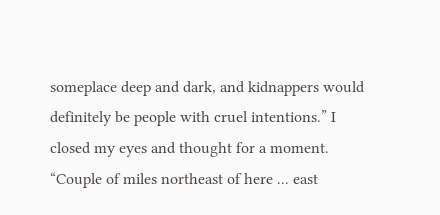someplace deep and dark, and kidnappers would definitely be people with cruel intentions.” I closed my eyes and thought for a moment. “Couple of miles northeast of here ... east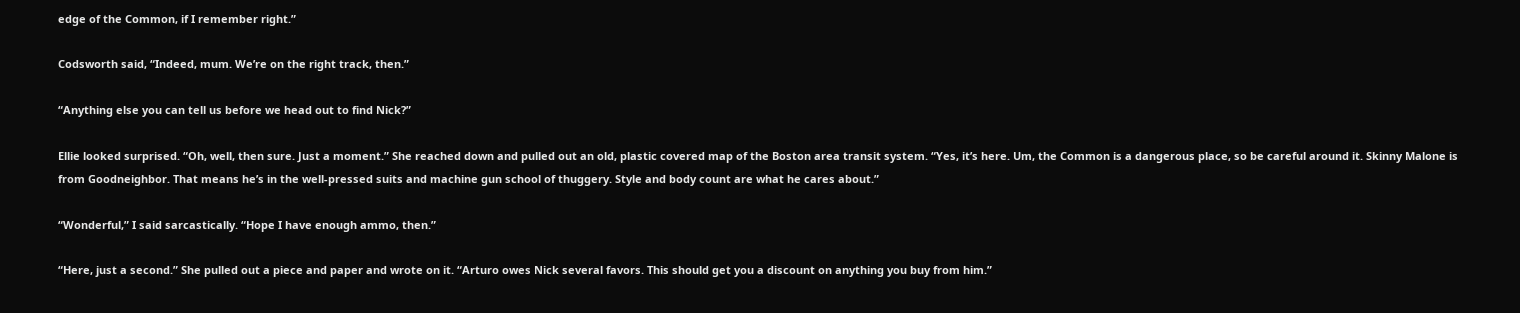edge of the Common, if I remember right.”

Codsworth said, “Indeed, mum. We’re on the right track, then.”

“Anything else you can tell us before we head out to find Nick?”

Ellie looked surprised. “Oh, well, then sure. Just a moment.” She reached down and pulled out an old, plastic covered map of the Boston area transit system. “Yes, it’s here. Um, the Common is a dangerous place, so be careful around it. Skinny Malone is from Goodneighbor. That means he’s in the well-pressed suits and machine gun school of thuggery. Style and body count are what he cares about.”

“Wonderful,” I said sarcastically. “Hope I have enough ammo, then.”

“Here, just a second.” She pulled out a piece and paper and wrote on it. “Arturo owes Nick several favors. This should get you a discount on anything you buy from him.”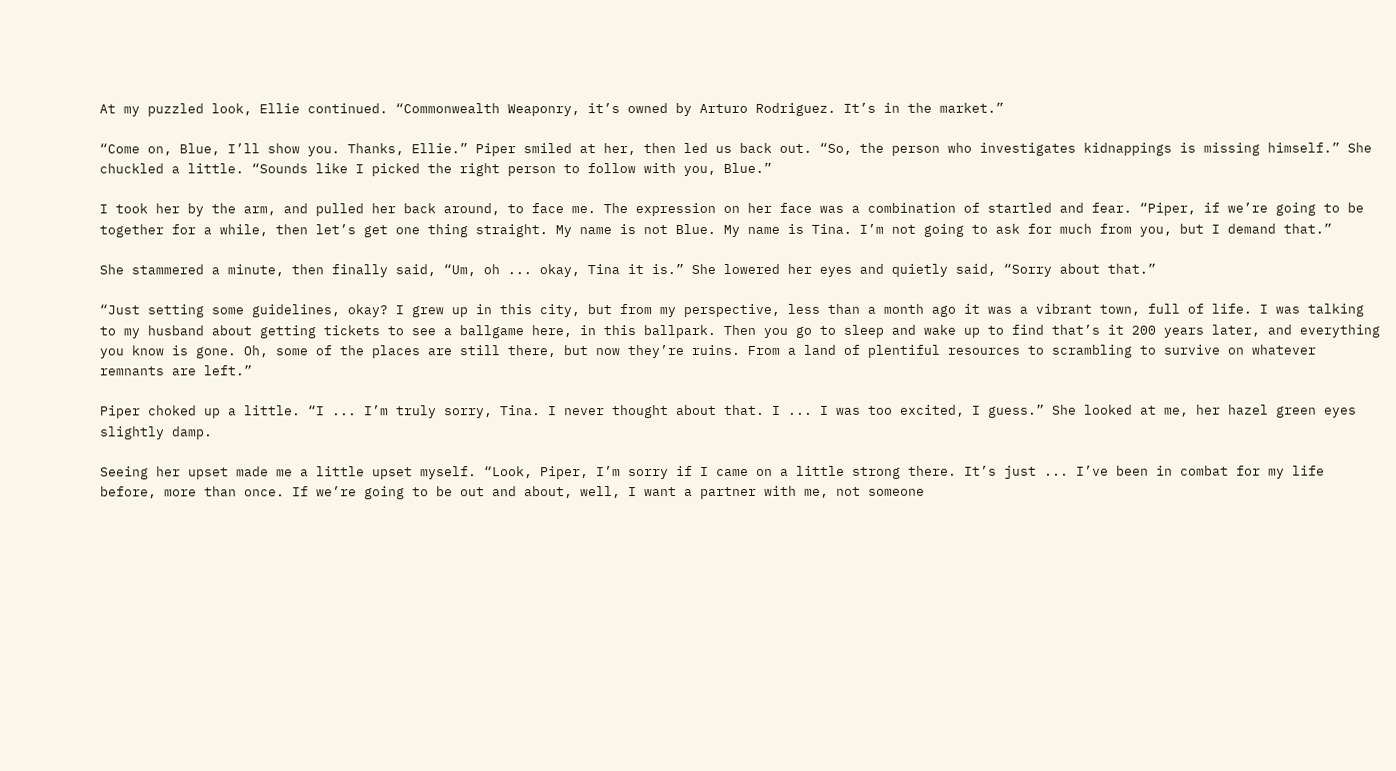At my puzzled look, Ellie continued. “Commonwealth Weaponry, it’s owned by Arturo Rodriguez. It’s in the market.”

“Come on, Blue, I’ll show you. Thanks, Ellie.” Piper smiled at her, then led us back out. “So, the person who investigates kidnappings is missing himself.” She chuckled a little. “Sounds like I picked the right person to follow with you, Blue.”

I took her by the arm, and pulled her back around, to face me. The expression on her face was a combination of startled and fear. “Piper, if we’re going to be together for a while, then let’s get one thing straight. My name is not Blue. My name is Tina. I’m not going to ask for much from you, but I demand that.”

She stammered a minute, then finally said, “Um, oh ... okay, Tina it is.” She lowered her eyes and quietly said, “Sorry about that.”

“Just setting some guidelines, okay? I grew up in this city, but from my perspective, less than a month ago it was a vibrant town, full of life. I was talking to my husband about getting tickets to see a ballgame here, in this ballpark. Then you go to sleep and wake up to find that’s it 200 years later, and everything you know is gone. Oh, some of the places are still there, but now they’re ruins. From a land of plentiful resources to scrambling to survive on whatever remnants are left.”

Piper choked up a little. “I ... I’m truly sorry, Tina. I never thought about that. I ... I was too excited, I guess.” She looked at me, her hazel green eyes slightly damp.

Seeing her upset made me a little upset myself. “Look, Piper, I’m sorry if I came on a little strong there. It’s just ... I’ve been in combat for my life before, more than once. If we’re going to be out and about, well, I want a partner with me, not someone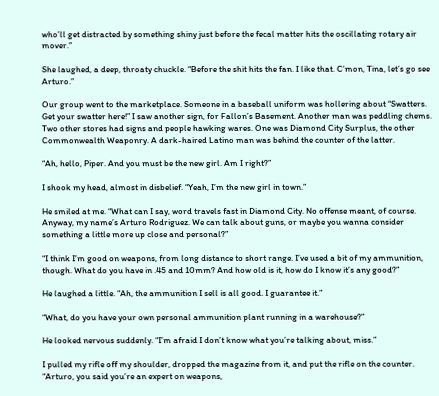who’ll get distracted by something shiny just before the fecal matter hits the oscillating rotary air mover.”

She laughed, a deep, throaty chuckle. “Before the shit hits the fan. I like that. C’mon, Tina, let’s go see Arturo.”

Our group went to the marketplace. Someone in a baseball uniform was hollering about “Swatters. Get your swatter here!” I saw another sign, for Fallon’s Basement. Another man was peddling chems. Two other stores had signs and people hawking wares. One was Diamond City Surplus, the other Commonwealth Weaponry. A dark-haired Latino man was behind the counter of the latter.

“Ah, hello, Piper. And you must be the new girl. Am I right?”

I shook my head, almost in disbelief. “Yeah, I’m the new girl in town.”

He smiled at me. “What can I say, word travels fast in Diamond City. No offense meant, of course. Anyway, my name’s Arturo Rodriguez. We can talk about guns, or maybe you wanna consider something a little more up close and personal?”

“I think I’m good on weapons, from long distance to short range. I’ve used a bit of my ammunition, though. What do you have in .45 and 10mm? And how old is it, how do I know it’s any good?”

He laughed a little. “Ah, the ammunition I sell is all good. I guarantee it.”

“What, do you have your own personal ammunition plant running in a warehouse?”

He looked nervous suddenly. “I’m afraid I don’t know what you’re talking about, miss.”

I pulled my rifle off my shoulder, dropped the magazine from it, and put the rifle on the counter. “Arturo, you said you’re an expert on weapons,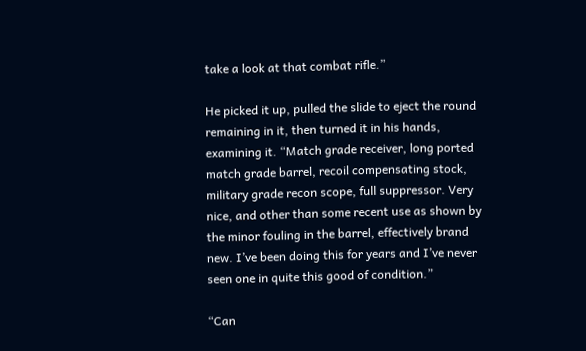take a look at that combat rifle.”

He picked it up, pulled the slide to eject the round remaining in it, then turned it in his hands, examining it. “Match grade receiver, long ported match grade barrel, recoil compensating stock, military grade recon scope, full suppressor. Very nice, and other than some recent use as shown by the minor fouling in the barrel, effectively brand new. I’ve been doing this for years and I’ve never seen one in quite this good of condition.”

“Can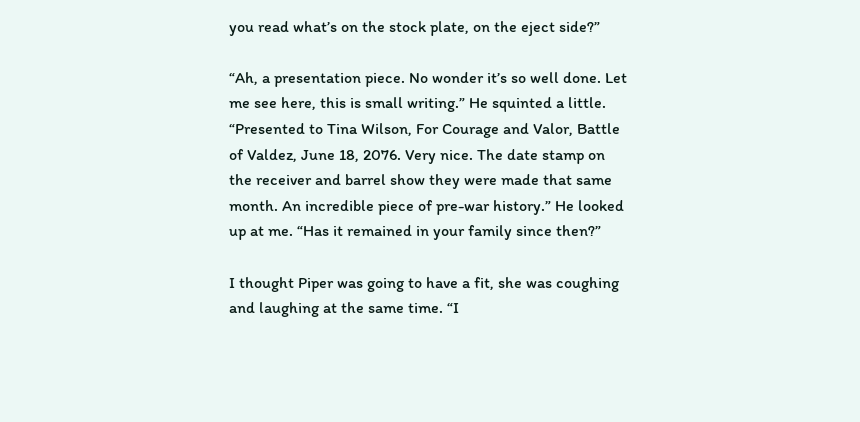you read what’s on the stock plate, on the eject side?”

“Ah, a presentation piece. No wonder it’s so well done. Let me see here, this is small writing.” He squinted a little. “Presented to Tina Wilson, For Courage and Valor, Battle of Valdez, June 18, 2076. Very nice. The date stamp on the receiver and barrel show they were made that same month. An incredible piece of pre-war history.” He looked up at me. “Has it remained in your family since then?”

I thought Piper was going to have a fit, she was coughing and laughing at the same time. “I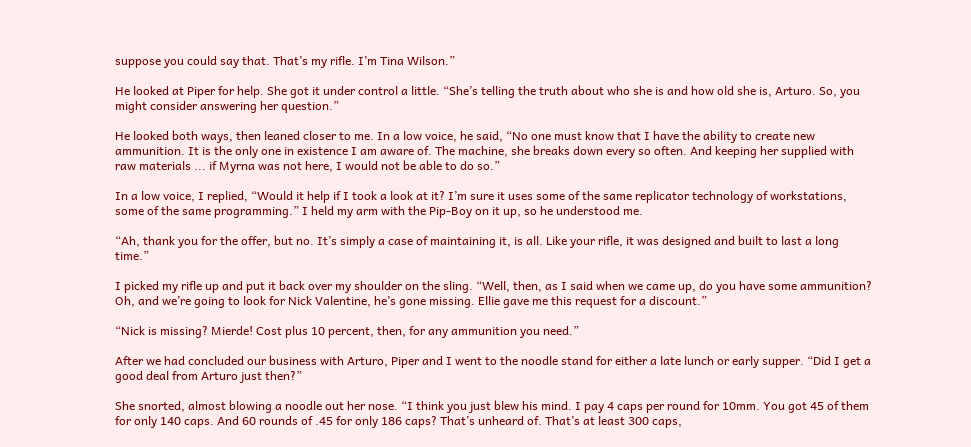suppose you could say that. That’s my rifle. I’m Tina Wilson.”

He looked at Piper for help. She got it under control a little. “She’s telling the truth about who she is and how old she is, Arturo. So, you might consider answering her question.”

He looked both ways, then leaned closer to me. In a low voice, he said, “No one must know that I have the ability to create new ammunition. It is the only one in existence I am aware of. The machine, she breaks down every so often. And keeping her supplied with raw materials ... if Myrna was not here, I would not be able to do so.”

In a low voice, I replied, “Would it help if I took a look at it? I’m sure it uses some of the same replicator technology of workstations, some of the same programming.” I held my arm with the Pip-Boy on it up, so he understood me.

“Ah, thank you for the offer, but no. It’s simply a case of maintaining it, is all. Like your rifle, it was designed and built to last a long time.”

I picked my rifle up and put it back over my shoulder on the sling. “Well, then, as I said when we came up, do you have some ammunition? Oh, and we’re going to look for Nick Valentine, he’s gone missing. Ellie gave me this request for a discount.”

“Nick is missing? Mierde! Cost plus 10 percent, then, for any ammunition you need.”

After we had concluded our business with Arturo, Piper and I went to the noodle stand for either a late lunch or early supper. “Did I get a good deal from Arturo just then?”

She snorted, almost blowing a noodle out her nose. “I think you just blew his mind. I pay 4 caps per round for 10mm. You got 45 of them for only 140 caps. And 60 rounds of .45 for only 186 caps? That’s unheard of. That’s at least 300 caps,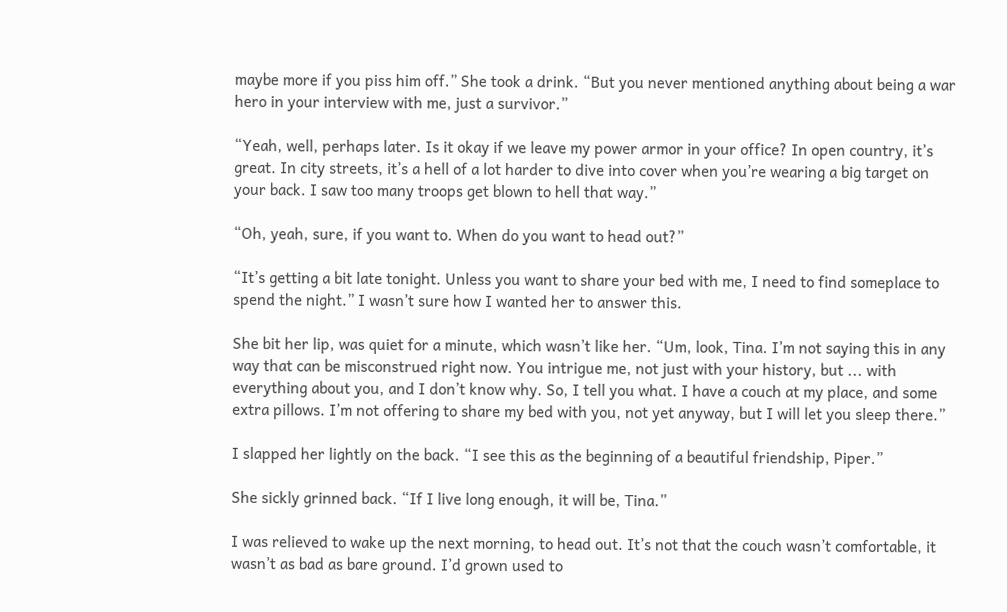maybe more if you piss him off.” She took a drink. “But you never mentioned anything about being a war hero in your interview with me, just a survivor.”

“Yeah, well, perhaps later. Is it okay if we leave my power armor in your office? In open country, it’s great. In city streets, it’s a hell of a lot harder to dive into cover when you’re wearing a big target on your back. I saw too many troops get blown to hell that way.”

“Oh, yeah, sure, if you want to. When do you want to head out?”

“It’s getting a bit late tonight. Unless you want to share your bed with me, I need to find someplace to spend the night.” I wasn’t sure how I wanted her to answer this.

She bit her lip, was quiet for a minute, which wasn’t like her. “Um, look, Tina. I’m not saying this in any way that can be misconstrued right now. You intrigue me, not just with your history, but ... with everything about you, and I don’t know why. So, I tell you what. I have a couch at my place, and some extra pillows. I’m not offering to share my bed with you, not yet anyway, but I will let you sleep there.”

I slapped her lightly on the back. “I see this as the beginning of a beautiful friendship, Piper.”

She sickly grinned back. “If I live long enough, it will be, Tina.”

I was relieved to wake up the next morning, to head out. It’s not that the couch wasn’t comfortable, it wasn’t as bad as bare ground. I’d grown used to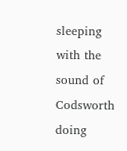sleeping with the sound of Codsworth doing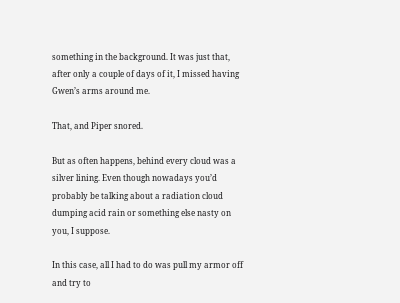something in the background. It was just that, after only a couple of days of it, I missed having Gwen’s arms around me.

That, and Piper snored.

But as often happens, behind every cloud was a silver lining. Even though nowadays you’d probably be talking about a radiation cloud dumping acid rain or something else nasty on you, I suppose.

In this case, all I had to do was pull my armor off and try to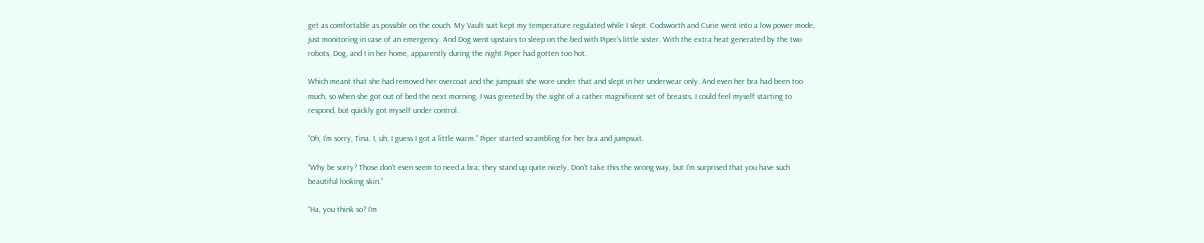get as comfortable as possible on the couch. My Vault suit kept my temperature regulated while I slept. Codsworth and Curie went into a low power mode, just monitoring in case of an emergency. And Dog went upstairs to sleep on the bed with Piper’s little sister. With the extra heat generated by the two robots, Dog, and I in her home, apparently during the night Piper had gotten too hot.

Which meant that she had removed her overcoat and the jumpsuit she wore under that and slept in her underwear only. And even her bra had been too much, so when she got out of bed the next morning, I was greeted by the sight of a rather magnificent set of breasts. I could feel myself starting to respond, but quickly got myself under control.

“Oh, I’m sorry, Tina. I, uh, I guess I got a little warm.” Piper started scrambling for her bra and jumpsuit.

“Why be sorry? Those don’t even seem to need a bra; they stand up quite nicely. Don’t take this the wrong way, but I’m surprised that you have such beautiful looking skin.”

“Ha, you think so? I’m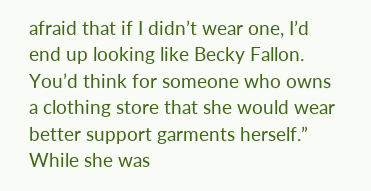afraid that if I didn’t wear one, I’d end up looking like Becky Fallon. You’d think for someone who owns a clothing store that she would wear better support garments herself.” While she was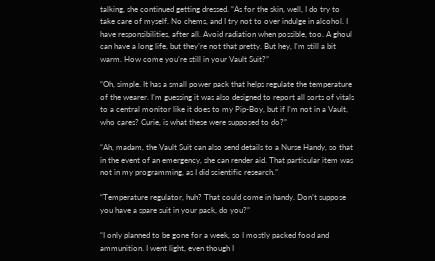talking, she continued getting dressed. “As for the skin, well, I do try to take care of myself. No chems, and I try not to over indulge in alcohol. I have responsibilities, after all. Avoid radiation when possible, too. A ghoul can have a long life, but they’re not that pretty. But hey, I’m still a bit warm. How come you’re still in your Vault Suit?”

“Oh, simple. It has a small power pack that helps regulate the temperature of the wearer. I’m guessing it was also designed to report all sorts of vitals to a central monitor like it does to my Pip-Boy, but if I’m not in a Vault, who cares? Curie, is what these were supposed to do?”

“Ah, madam, the Vault Suit can also send details to a Nurse Handy, so that in the event of an emergency, she can render aid. That particular item was not in my programming, as I did scientific research.”

“Temperature regulator, huh? That could come in handy. Don’t suppose you have a spare suit in your pack, do you?”

“I only planned to be gone for a week, so I mostly packed food and ammunition. I went light, even though I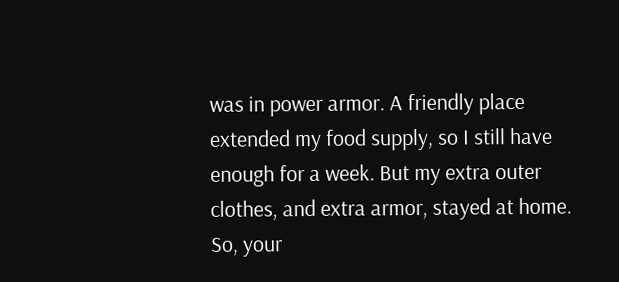was in power armor. A friendly place extended my food supply, so I still have enough for a week. But my extra outer clothes, and extra armor, stayed at home. So, your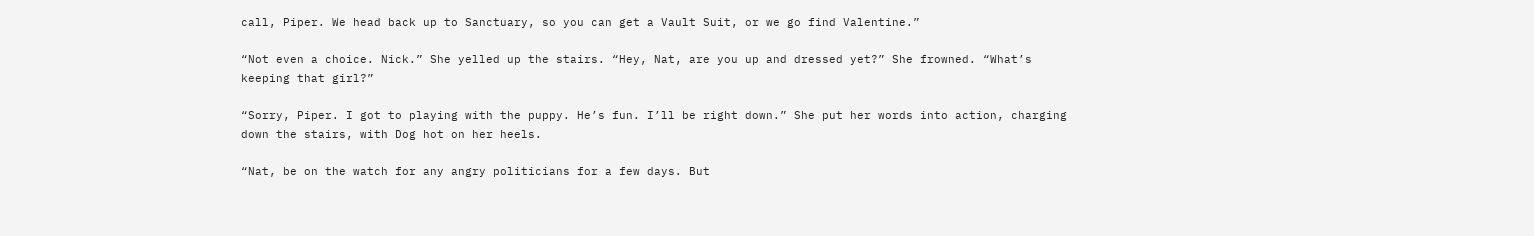call, Piper. We head back up to Sanctuary, so you can get a Vault Suit, or we go find Valentine.”

“Not even a choice. Nick.” She yelled up the stairs. “Hey, Nat, are you up and dressed yet?” She frowned. “What’s keeping that girl?”

“Sorry, Piper. I got to playing with the puppy. He’s fun. I’ll be right down.” She put her words into action, charging down the stairs, with Dog hot on her heels.

“Nat, be on the watch for any angry politicians for a few days. But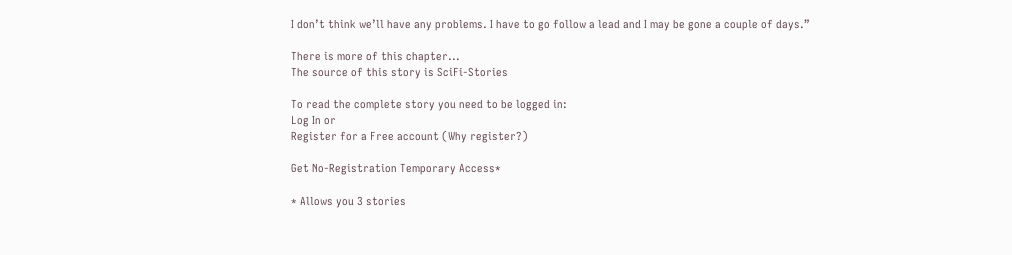I don’t think we’ll have any problems. I have to go follow a lead and I may be gone a couple of days.”

There is more of this chapter...
The source of this story is SciFi-Stories

To read the complete story you need to be logged in:
Log In or
Register for a Free account (Why register?)

Get No-Registration Temporary Access*

* Allows you 3 stories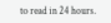to read in 24 hours.